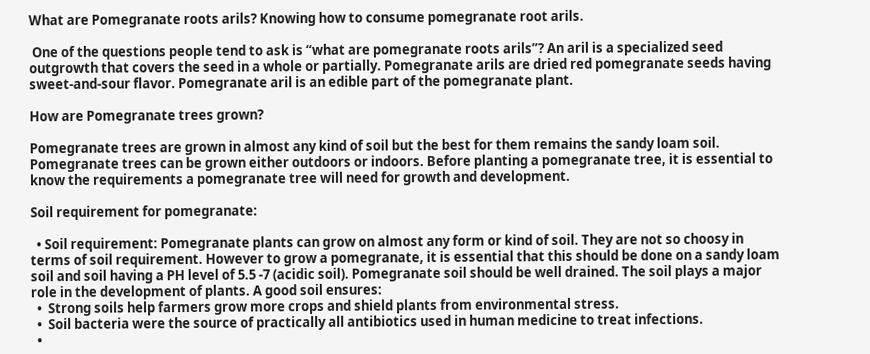What are Pomegranate roots arils? Knowing how to consume pomegranate root arils.

 One of the questions people tend to ask is “what are pomegranate roots arils”? An aril is a specialized seed outgrowth that covers the seed in a whole or partially. Pomegranate arils are dried red pomegranate seeds having sweet-and-sour flavor. Pomegranate aril is an edible part of the pomegranate plant.

How are Pomegranate trees grown?

Pomegranate trees are grown in almost any kind of soil but the best for them remains the sandy loam soil.  Pomegranate trees can be grown either outdoors or indoors. Before planting a pomegranate tree, it is essential to know the requirements a pomegranate tree will need for growth and development.

Soil requirement for pomegranate:

  • Soil requirement: Pomegranate plants can grow on almost any form or kind of soil. They are not so choosy in terms of soil requirement. However to grow a pomegranate, it is essential that this should be done on a sandy loam soil and soil having a PH level of 5.5 -7 (acidic soil). Pomegranate soil should be well drained. The soil plays a major role in the development of plants. A good soil ensures:
  •  Strong soils help farmers grow more crops and shield plants from environmental stress.
  •  Soil bacteria were the source of practically all antibiotics used in human medicine to treat infections.
  •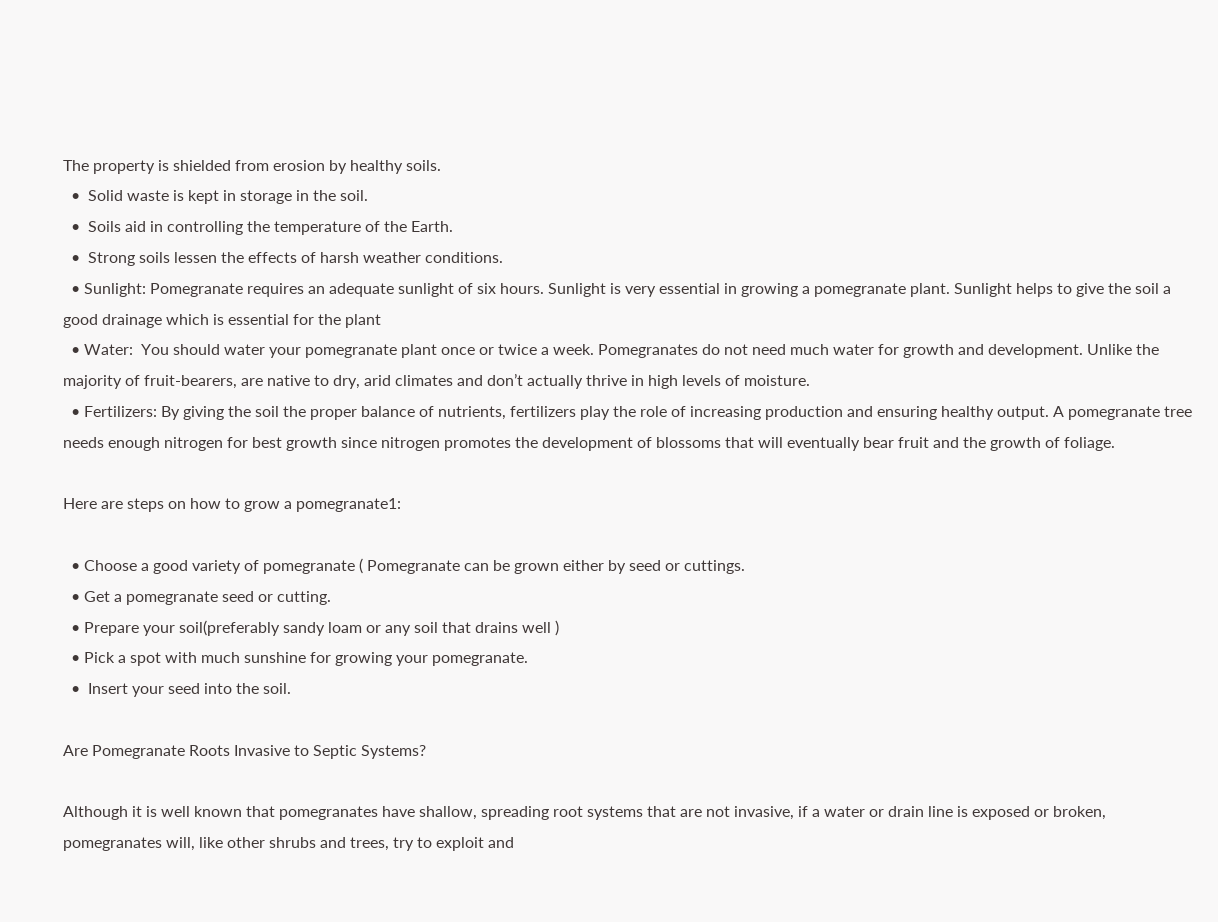The property is shielded from erosion by healthy soils.
  •  Solid waste is kept in storage in the soil.
  •  Soils aid in controlling the temperature of the Earth.
  •  Strong soils lessen the effects of harsh weather conditions.
  • Sunlight: Pomegranate requires an adequate sunlight of six hours. Sunlight is very essential in growing a pomegranate plant. Sunlight helps to give the soil a good drainage which is essential for the plant
  • Water:  You should water your pomegranate plant once or twice a week. Pomegranates do not need much water for growth and development. Unlike the majority of fruit-bearers, are native to dry, arid climates and don’t actually thrive in high levels of moisture.
  • Fertilizers: By giving the soil the proper balance of nutrients, fertilizers play the role of increasing production and ensuring healthy output. A pomegranate tree needs enough nitrogen for best growth since nitrogen promotes the development of blossoms that will eventually bear fruit and the growth of foliage.

Here are steps on how to grow a pomegranate1:

  • Choose a good variety of pomegranate ( Pomegranate can be grown either by seed or cuttings.
  • Get a pomegranate seed or cutting.
  • Prepare your soil(preferably sandy loam or any soil that drains well )
  • Pick a spot with much sunshine for growing your pomegranate.
  •  Insert your seed into the soil.

Are Pomegranate Roots Invasive to Septic Systems?

Although it is well known that pomegranates have shallow, spreading root systems that are not invasive, if a water or drain line is exposed or broken, pomegranates will, like other shrubs and trees, try to exploit and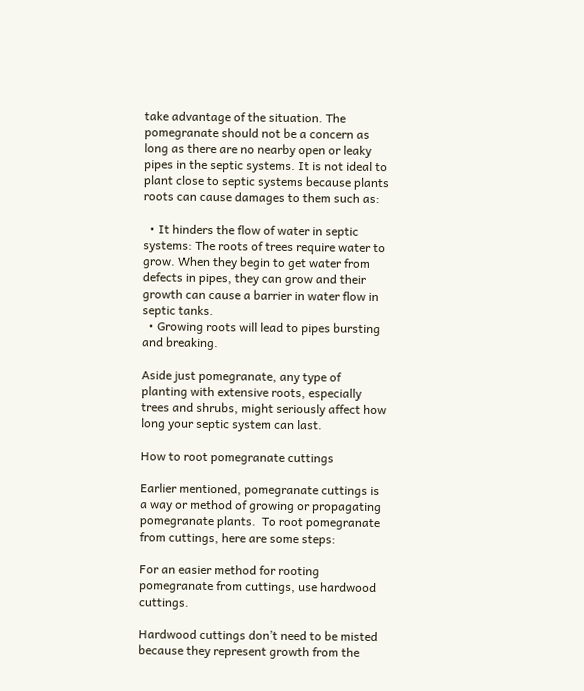take advantage of the situation. The pomegranate should not be a concern as long as there are no nearby open or leaky pipes in the septic systems. It is not ideal to plant close to septic systems because plants roots can cause damages to them such as:

  • It hinders the flow of water in septic systems: The roots of trees require water to grow. When they begin to get water from defects in pipes, they can grow and their growth can cause a barrier in water flow in septic tanks.
  • Growing roots will lead to pipes bursting and breaking.

Aside just pomegranate, any type of planting with extensive roots, especially trees and shrubs, might seriously affect how long your septic system can last.

How to root pomegranate cuttings

Earlier mentioned, pomegranate cuttings is a way or method of growing or propagating pomegranate plants.  To root pomegranate from cuttings, here are some steps:

For an easier method for rooting pomegranate from cuttings, use hardwood cuttings.

Hardwood cuttings don’t need to be misted because they represent growth from the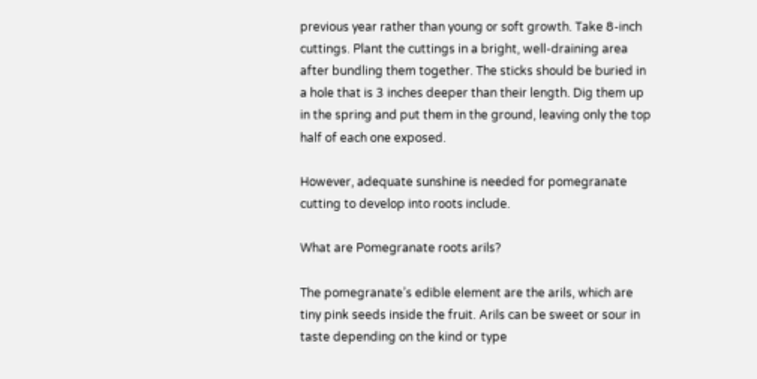previous year rather than young or soft growth. Take 8-inch cuttings. Plant the cuttings in a bright, well-draining area after bundling them together. The sticks should be buried in a hole that is 3 inches deeper than their length. Dig them up in the spring and put them in the ground, leaving only the top half of each one exposed.

However, adequate sunshine is needed for pomegranate cutting to develop into roots include.

What are Pomegranate roots arils?

The pomegranate’s edible element are the arils, which are tiny pink seeds inside the fruit. Arils can be sweet or sour in taste depending on the kind or type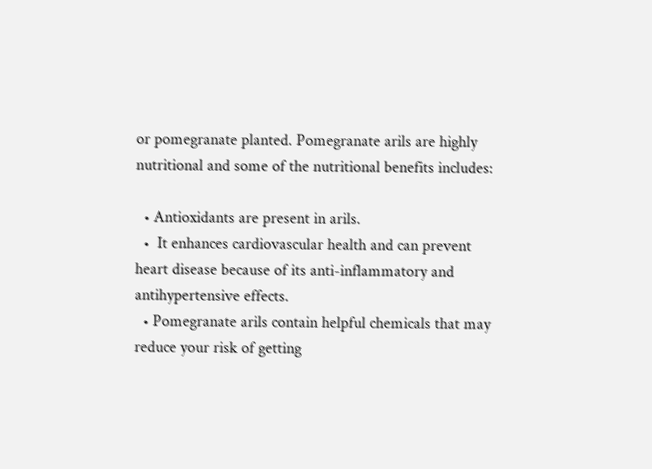or pomegranate planted. Pomegranate arils are highly nutritional and some of the nutritional benefits includes:

  • Antioxidants are present in arils.
  •  It enhances cardiovascular health and can prevent heart disease because of its anti-inflammatory and antihypertensive effects.
  • Pomegranate arils contain helpful chemicals that may reduce your risk of getting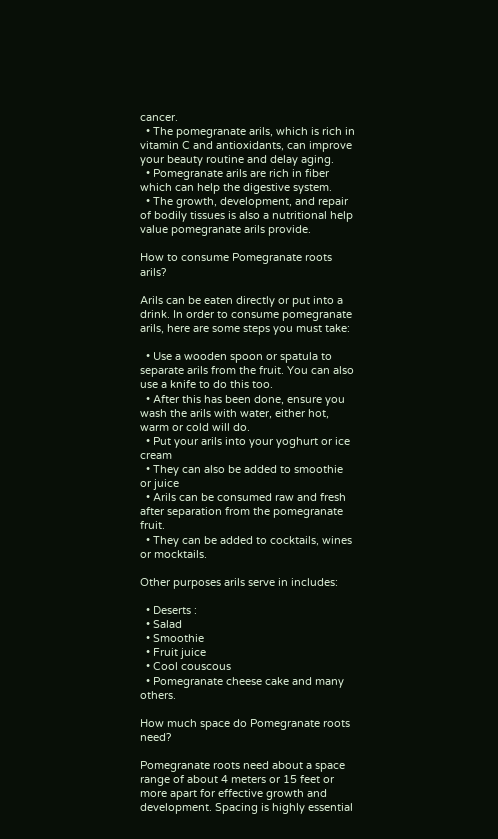cancer.
  • The pomegranate arils, which is rich in vitamin C and antioxidants, can improve your beauty routine and delay aging.
  • Pomegranate arils are rich in fiber which can help the digestive system.
  • The growth, development, and repair of bodily tissues is also a nutritional help value pomegranate arils provide.

How to consume Pomegranate roots arils?

Arils can be eaten directly or put into a drink. In order to consume pomegranate arils, here are some steps you must take:

  • Use a wooden spoon or spatula to separate arils from the fruit. You can also use a knife to do this too.
  • After this has been done, ensure you wash the arils with water, either hot, warm or cold will do.
  • Put your arils into your yoghurt or ice cream
  • They can also be added to smoothie or juice
  • Arils can be consumed raw and fresh after separation from the pomegranate fruit.
  • They can be added to cocktails, wines or mocktails.

Other purposes arils serve in includes:

  • Deserts :
  • Salad
  • Smoothie
  • Fruit juice
  • Cool couscous
  • Pomegranate cheese cake and many others.

How much space do Pomegranate roots need?

Pomegranate roots need about a space range of about 4 meters or 15 feet or more apart for effective growth and development. Spacing is highly essential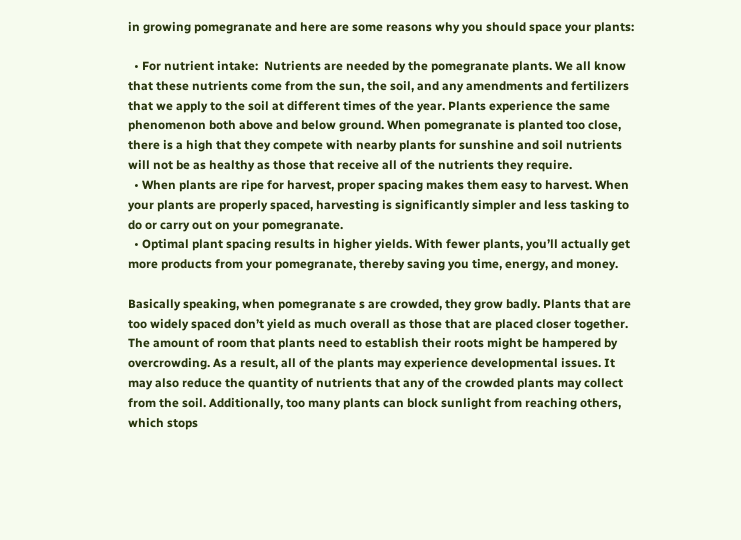in growing pomegranate and here are some reasons why you should space your plants:

  • For nutrient intake:  Nutrients are needed by the pomegranate plants. We all know that these nutrients come from the sun, the soil, and any amendments and fertilizers that we apply to the soil at different times of the year. Plants experience the same phenomenon both above and below ground. When pomegranate is planted too close, there is a high that they compete with nearby plants for sunshine and soil nutrients will not be as healthy as those that receive all of the nutrients they require.
  • When plants are ripe for harvest, proper spacing makes them easy to harvest. When your plants are properly spaced, harvesting is significantly simpler and less tasking to do or carry out on your pomegranate.
  • Optimal plant spacing results in higher yields. With fewer plants, you’ll actually get more products from your pomegranate, thereby saving you time, energy, and money.

Basically speaking, when pomegranate s are crowded, they grow badly. Plants that are too widely spaced don’t yield as much overall as those that are placed closer together. The amount of room that plants need to establish their roots might be hampered by overcrowding. As a result, all of the plants may experience developmental issues. It may also reduce the quantity of nutrients that any of the crowded plants may collect from the soil. Additionally, too many plants can block sunlight from reaching others, which stops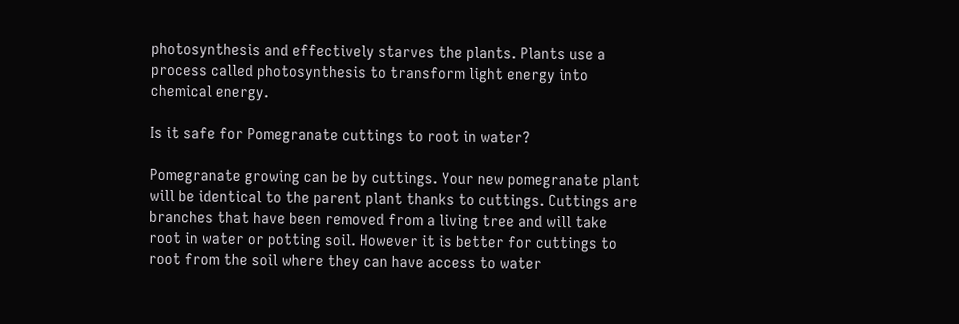photosynthesis and effectively starves the plants. Plants use a process called photosynthesis to transform light energy into chemical energy.

Is it safe for Pomegranate cuttings to root in water?

Pomegranate growing can be by cuttings. Your new pomegranate plant will be identical to the parent plant thanks to cuttings. Cuttings are branches that have been removed from a living tree and will take root in water or potting soil. However it is better for cuttings to root from the soil where they can have access to water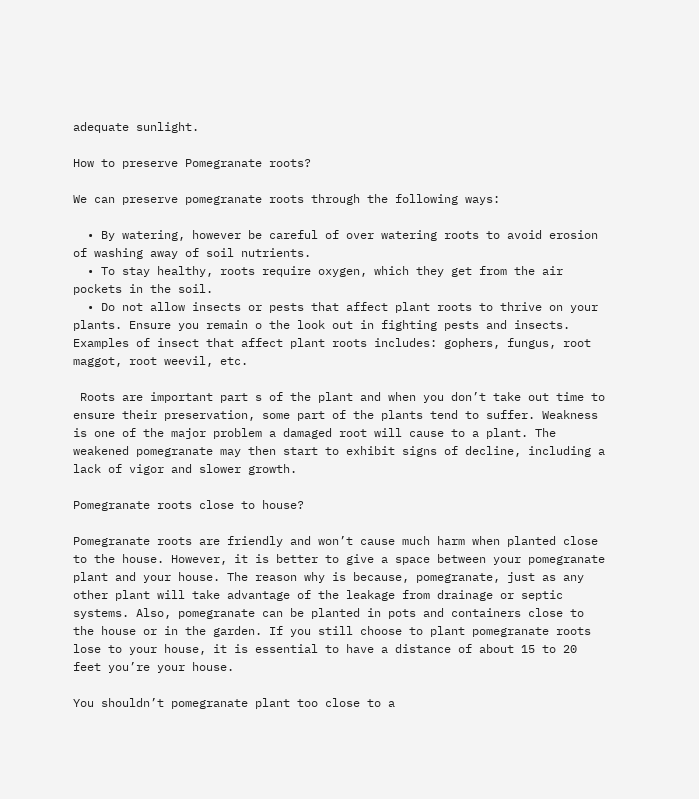adequate sunlight.

How to preserve Pomegranate roots?

We can preserve pomegranate roots through the following ways:

  • By watering, however be careful of over watering roots to avoid erosion of washing away of soil nutrients.
  • To stay healthy, roots require oxygen, which they get from the air pockets in the soil.
  • Do not allow insects or pests that affect plant roots to thrive on your plants. Ensure you remain o the look out in fighting pests and insects. Examples of insect that affect plant roots includes: gophers, fungus, root maggot, root weevil, etc.

 Roots are important part s of the plant and when you don’t take out time to ensure their preservation, some part of the plants tend to suffer. Weakness is one of the major problem a damaged root will cause to a plant. The weakened pomegranate may then start to exhibit signs of decline, including a lack of vigor and slower growth.

Pomegranate roots close to house?

Pomegranate roots are friendly and won’t cause much harm when planted close to the house. However, it is better to give a space between your pomegranate plant and your house. The reason why is because, pomegranate, just as any other plant will take advantage of the leakage from drainage or septic systems. Also, pomegranate can be planted in pots and containers close to the house or in the garden. If you still choose to plant pomegranate roots lose to your house, it is essential to have a distance of about 15 to 20 feet you’re your house.

You shouldn’t pomegranate plant too close to a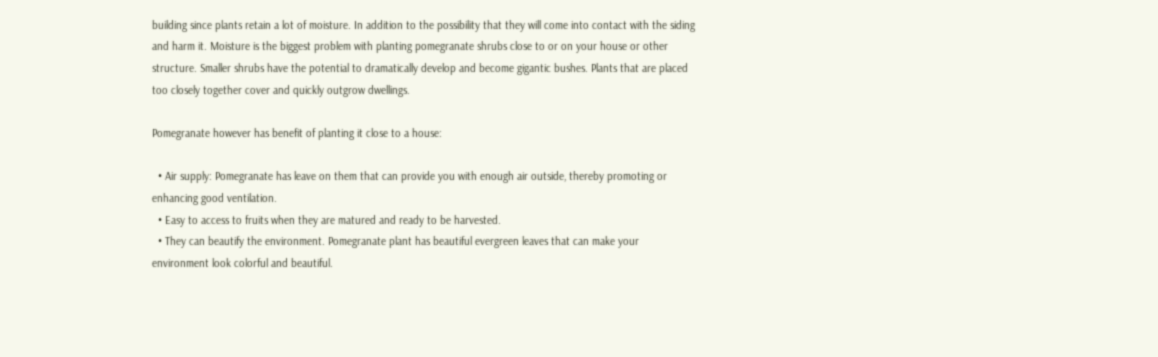building since plants retain a lot of moisture. In addition to the possibility that they will come into contact with the siding and harm it. Moisture is the biggest problem with planting pomegranate shrubs close to or on your house or other structure. Smaller shrubs have the potential to dramatically develop and become gigantic bushes. Plants that are placed too closely together cover and quickly outgrow dwellings.

Pomegranate however has benefit of planting it close to a house:

  • Air supply: Pomegranate has leave on them that can provide you with enough air outside, thereby promoting or enhancing good ventilation.
  • Easy to access to fruits when they are matured and ready to be harvested.
  • They can beautify the environment. Pomegranate plant has beautiful evergreen leaves that can make your environment look colorful and beautiful.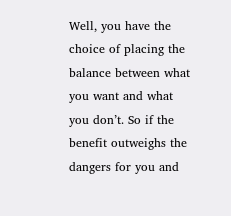Well, you have the choice of placing the balance between what you want and what you don’t. So if the benefit outweighs the dangers for you and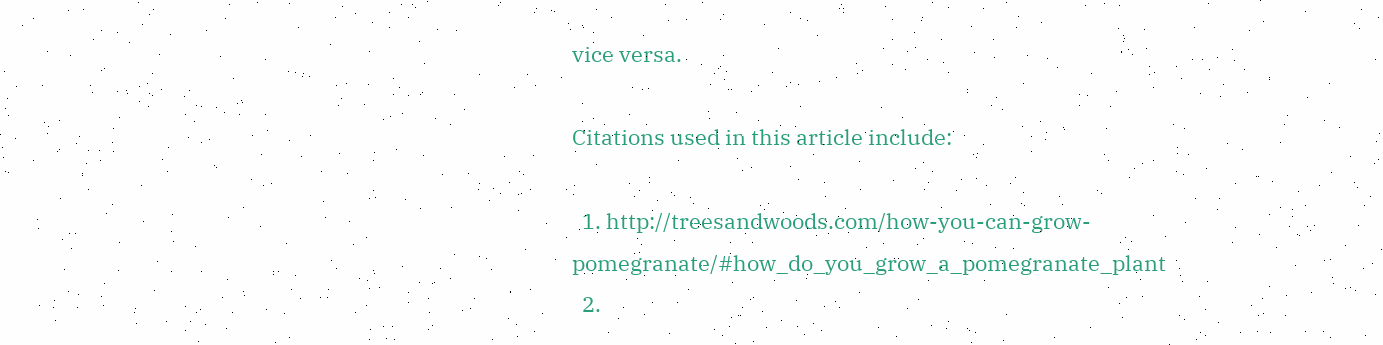vice versa.

Citations used in this article include:

  1. http://treesandwoods.com/how-you-can-grow-pomegranate/#how_do_you_grow_a_pomegranate_plant
  2.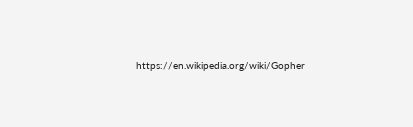https://en.wikipedia.org/wiki/Gopher